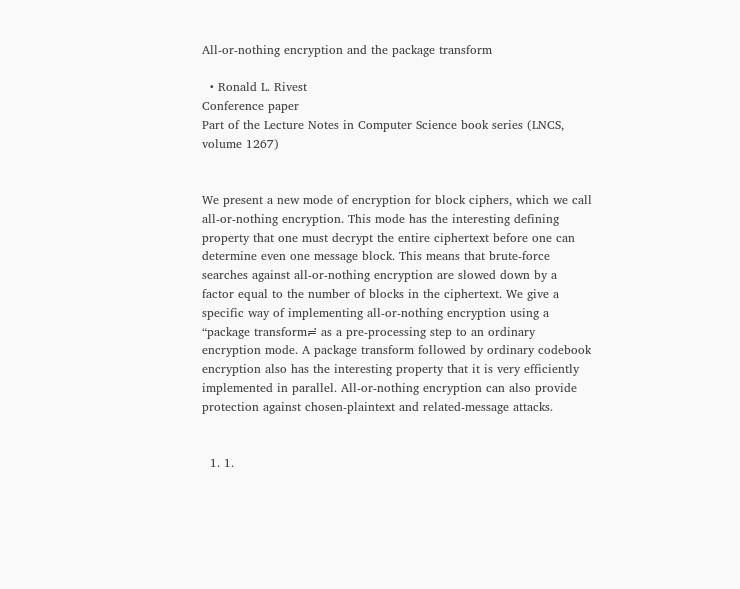All-or-nothing encryption and the package transform

  • Ronald L. Rivest
Conference paper
Part of the Lecture Notes in Computer Science book series (LNCS, volume 1267)


We present a new mode of encryption for block ciphers, which we call all-or-nothing encryption. This mode has the interesting defining property that one must decrypt the entire ciphertext before one can determine even one message block. This means that brute-force searches against all-or-nothing encryption are slowed down by a factor equal to the number of blocks in the ciphertext. We give a specific way of implementing all-or-nothing encryption using a “package transform≓ as a pre-processing step to an ordinary encryption mode. A package transform followed by ordinary codebook encryption also has the interesting property that it is very efficiently implemented in parallel. All-or-nothing encryption can also provide protection against chosen-plaintext and related-message attacks.


  1. 1.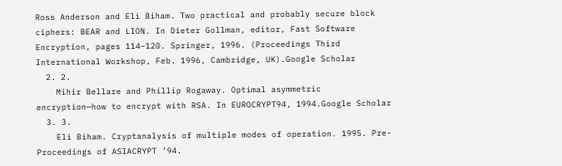Ross Anderson and Eli Biham. Two practical and probably secure block ciphers: BEAR and LION. In Dieter Gollman, editor, Fast Software Encryption, pages 114–120. Springer, 1996. (Proceedings Third International Workshop, Feb. 1996, Cambridge, UK).Google Scholar
  2. 2.
    Mihir Bellare and Phillip Rogaway. Optimal asymmetric encryption—how to encrypt with RSA. In EUROCRYPT94, 1994.Google Scholar
  3. 3.
    Eli Biham. Cryptanalysis of multiple modes of operation. 1995. Pre-Proceedings of ASIACRYPT ’94.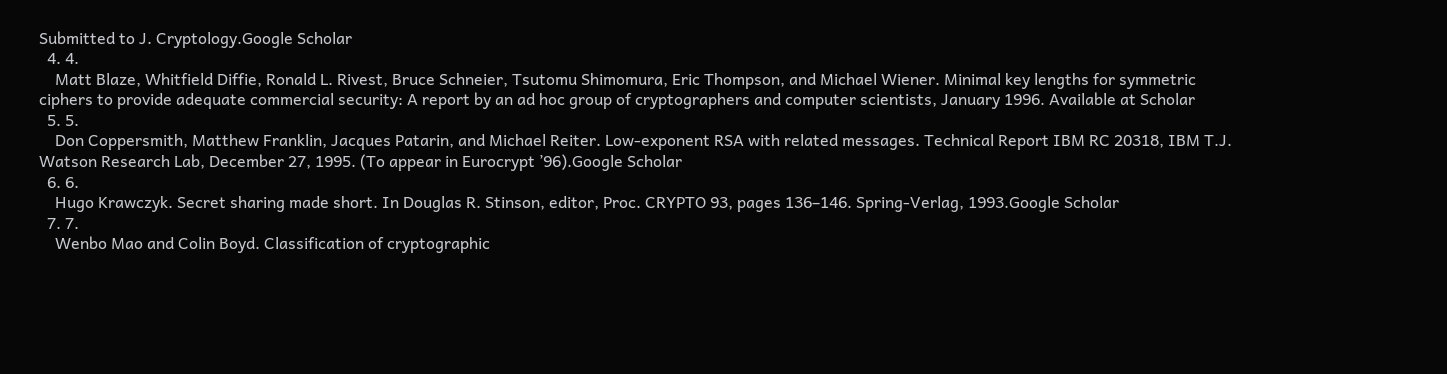Submitted to J. Cryptology.Google Scholar
  4. 4.
    Matt Blaze, Whitfield Diffie, Ronald L. Rivest, Bruce Schneier, Tsutomu Shimomura, Eric Thompson, and Michael Wiener. Minimal key lengths for symmetric ciphers to provide adequate commercial security: A report by an ad hoc group of cryptographers and computer scientists, January 1996. Available at Scholar
  5. 5.
    Don Coppersmith, Matthew Franklin, Jacques Patarin, and Michael Reiter. Low-exponent RSA with related messages. Technical Report IBM RC 20318, IBM T.J. Watson Research Lab, December 27, 1995. (To appear in Eurocrypt ’96).Google Scholar
  6. 6.
    Hugo Krawczyk. Secret sharing made short. In Douglas R. Stinson, editor, Proc. CRYPTO 93, pages 136–146. Spring-Verlag, 1993.Google Scholar
  7. 7.
    Wenbo Mao and Colin Boyd. Classification of cryptographic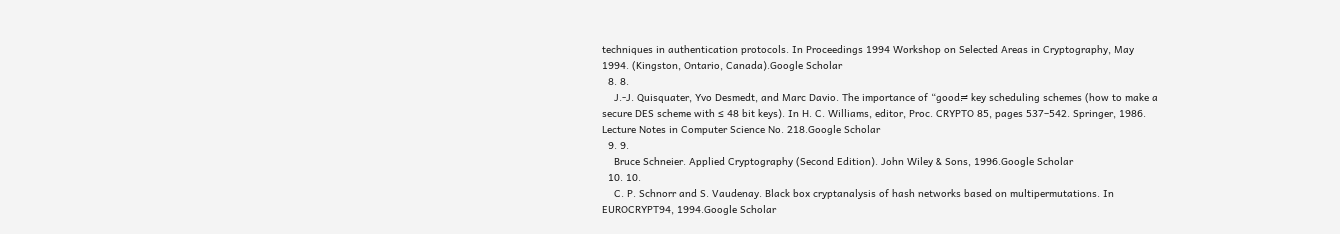techniques in authentication protocols. In Proceedings 1994 Workshop on Selected Areas in Cryptography, May 1994. (Kingston, Ontario, Canada).Google Scholar
  8. 8.
    J.-J. Quisquater, Yvo Desmedt, and Marc Davio. The importance of “good≓ key scheduling schemes (how to make a secure DES scheme with ≤ 48 bit keys). In H. C. Williams, editor, Proc. CRYPTO 85, pages 537–542. Springer, 1986. Lecture Notes in Computer Science No. 218.Google Scholar
  9. 9.
    Bruce Schneier. Applied Cryptography (Second Edition). John Wiley & Sons, 1996.Google Scholar
  10. 10.
    C. P. Schnorr and S. Vaudenay. Black box cryptanalysis of hash networks based on multipermutations. In EUROCRYPT94, 1994.Google Scholar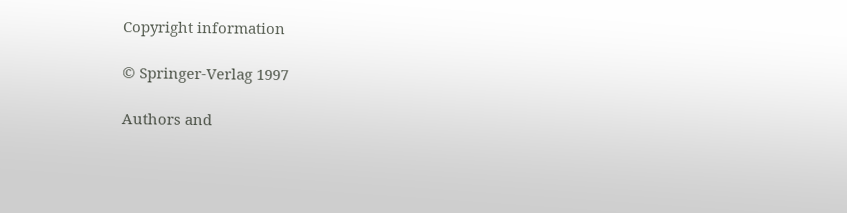Copyright information

© Springer-Verlag 1997

Authors and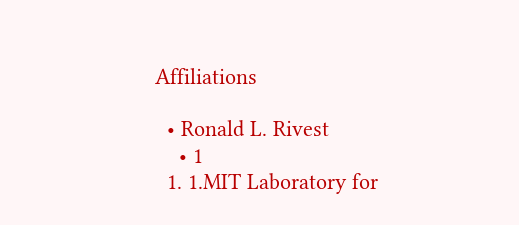Affiliations

  • Ronald L. Rivest
    • 1
  1. 1.MIT Laboratory for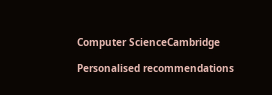Computer ScienceCambridge

Personalised recommendations